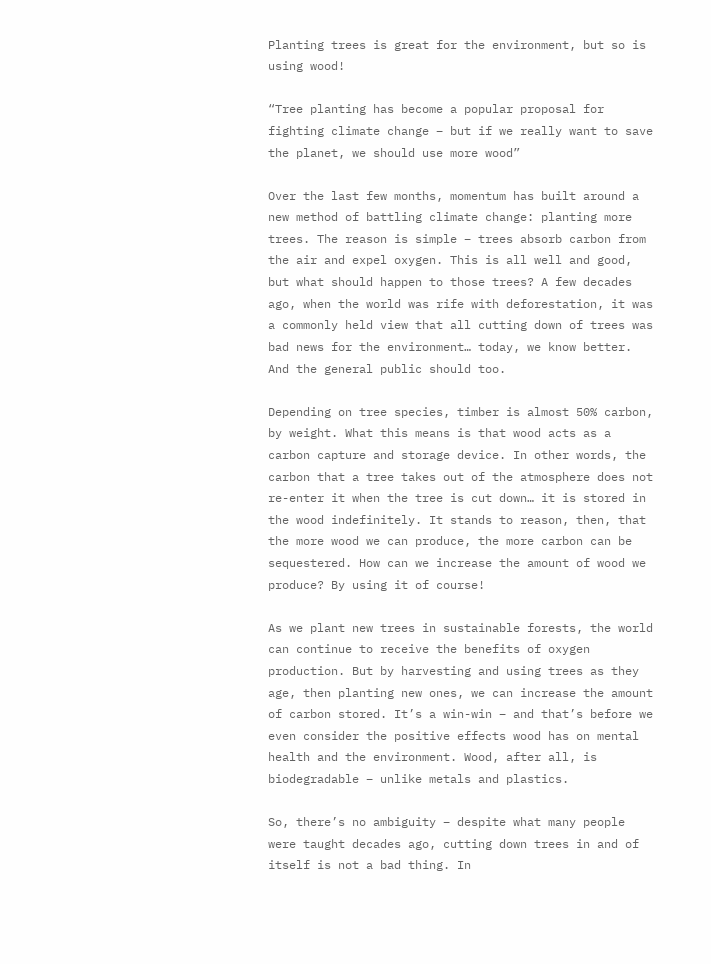Planting trees is great for the environment, but so is using wood!

“Tree planting has become a popular proposal for fighting climate change – but if we really want to save the planet, we should use more wood”

Over the last few months, momentum has built around a new method of battling climate change: planting more trees. The reason is simple – trees absorb carbon from the air and expel oxygen. This is all well and good, but what should happen to those trees? A few decades ago, when the world was rife with deforestation, it was a commonly held view that all cutting down of trees was bad news for the environment… today, we know better. And the general public should too.

Depending on tree species, timber is almost 50% carbon, by weight. What this means is that wood acts as a carbon capture and storage device. In other words, the carbon that a tree takes out of the atmosphere does not re-enter it when the tree is cut down… it is stored in the wood indefinitely. It stands to reason, then, that the more wood we can produce, the more carbon can be sequestered. How can we increase the amount of wood we produce? By using it of course!

As we plant new trees in sustainable forests, the world can continue to receive the benefits of oxygen production. But by harvesting and using trees as they age, then planting new ones, we can increase the amount of carbon stored. It’s a win-win – and that’s before we even consider the positive effects wood has on mental health and the environment. Wood, after all, is biodegradable – unlike metals and plastics.

So, there’s no ambiguity – despite what many people were taught decades ago, cutting down trees in and of itself is not a bad thing. In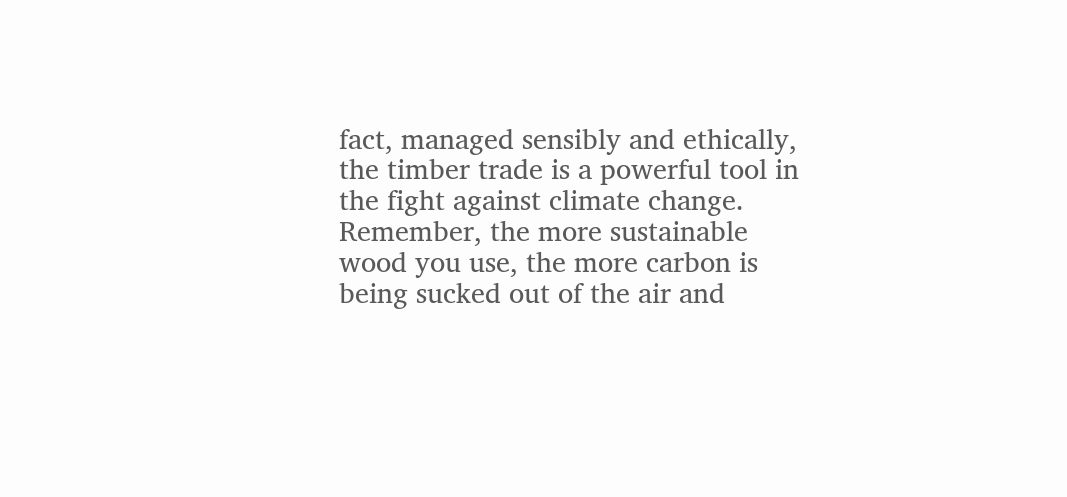fact, managed sensibly and ethically, the timber trade is a powerful tool in the fight against climate change. Remember, the more sustainable wood you use, the more carbon is being sucked out of the air and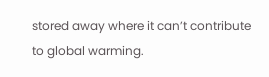stored away where it can’t contribute to global warming.